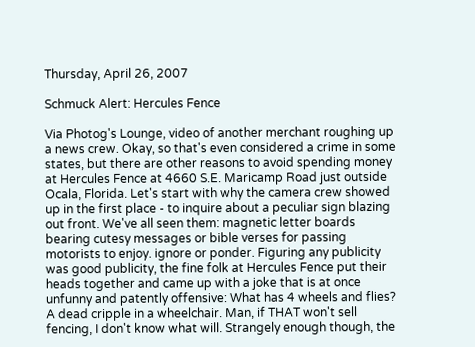Thursday, April 26, 2007

Schmuck Alert: Hercules Fence

Via Photog's Lounge, video of another merchant roughing up a news crew. Okay, so that's even considered a crime in some states, but there are other reasons to avoid spending money at Hercules Fence at 4660 S.E. Maricamp Road just outside Ocala, Florida. Let's start with why the camera crew showed up in the first place - to inquire about a peculiar sign blazing out front. We've all seen them: magnetic letter boards bearing cutesy messages or bible verses for passing motorists to enjoy. ignore or ponder. Figuring any publicity was good publicity, the fine folk at Hercules Fence put their heads together and came up with a joke that is at once unfunny and patently offensive: What has 4 wheels and flies? A dead cripple in a wheelchair. Man, if THAT won't sell fencing, I don't know what will. Strangely enough though, the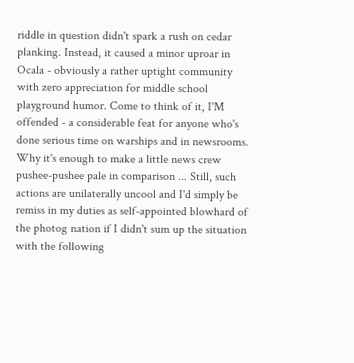riddle in question didn't spark a rush on cedar planking. Instead, it caused a minor uproar in Ocala - obviously a rather uptight community with zero appreciation for middle school playground humor. Come to think of it, I'M offended - a considerable feat for anyone who's done serious time on warships and in newsrooms. Why it's enough to make a little news crew pushee-pushee pale in comparison ... Still, such actions are unilaterally uncool and I'd simply be remiss in my duties as self-appointed blowhard of the photog nation if I didn't sum up the situation with the following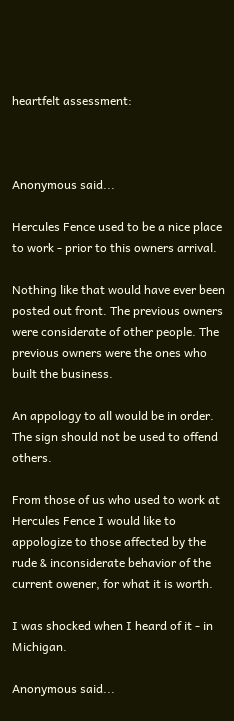heartfelt assessment:



Anonymous said...

Hercules Fence used to be a nice place to work - prior to this owners arrival.

Nothing like that would have ever been posted out front. The previous owners were considerate of other people. The previous owners were the ones who built the business.

An appology to all would be in order. The sign should not be used to offend others.

From those of us who used to work at Hercules Fence I would like to appologize to those affected by the rude & inconsiderate behavior of the current owener, for what it is worth.

I was shocked when I heard of it - in Michigan.

Anonymous said...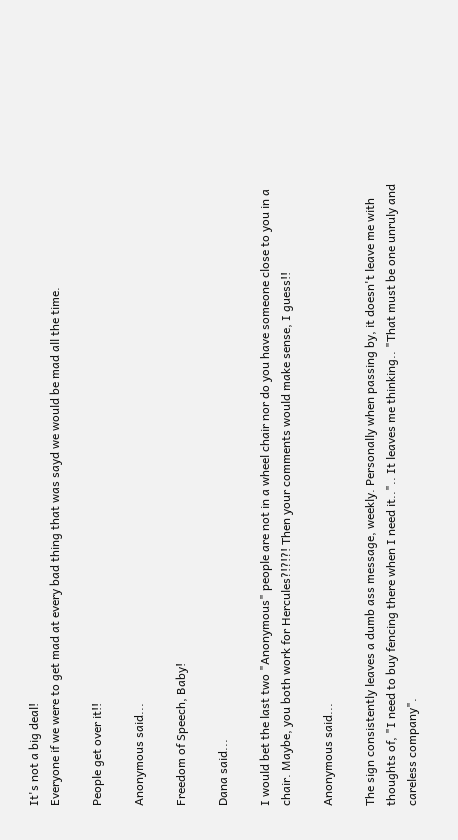It's not a big deal!
Everyone if we were to get mad at every bad thing that was sayd we would be mad all the time.

People get over it!!

Anonymous said...

Freedom of Speech, Baby!

Dana said...

I would bet the last two "Anonymous" people are not in a wheel chair nor do you have someone close to you in a chair. Maybe, you both work for Hercules?!?!?! Then your comments would make sense, I guess!!

Anonymous said...

The sign consistently leaves a dumb ass message, weekly. Personally when passing by, it doesn't leave me with thoughts of, "I need to buy fencing there when I need it..".. It leaves me thinking.. "That must be one unruly and careless company".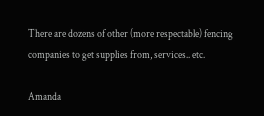There are dozens of other (more respectable) fencing companies to get supplies from, services.. etc.

Amanda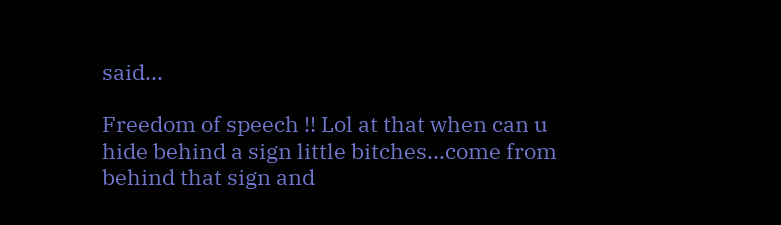said...

Freedom of speech !! Lol at that when can u hide behind a sign little bitches...come from behind that sign and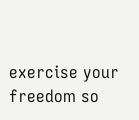exercise your freedom so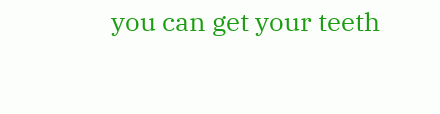you can get your teeth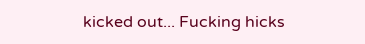kicked out... Fucking hicks